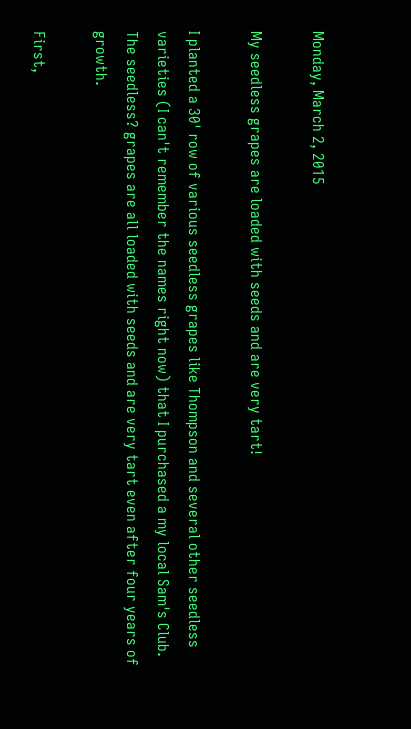Monday, March 2, 2015

My seedless grapes are loaded with seeds and are very tart!

I planted a 30' row of various seedless grapes like Thompson and several other seedless varieties (I can't remember the names right now) that I purchased a my local Sam's Club. The seedless? grapes are all loaded with seeds and are very tart even after four years of growth.

First,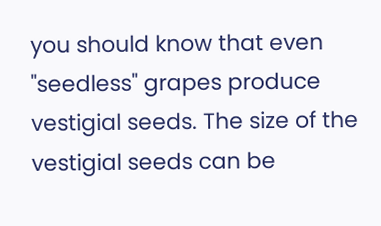you should know that even "seedless" grapes produce vestigial seeds. The size of the vestigial seeds can be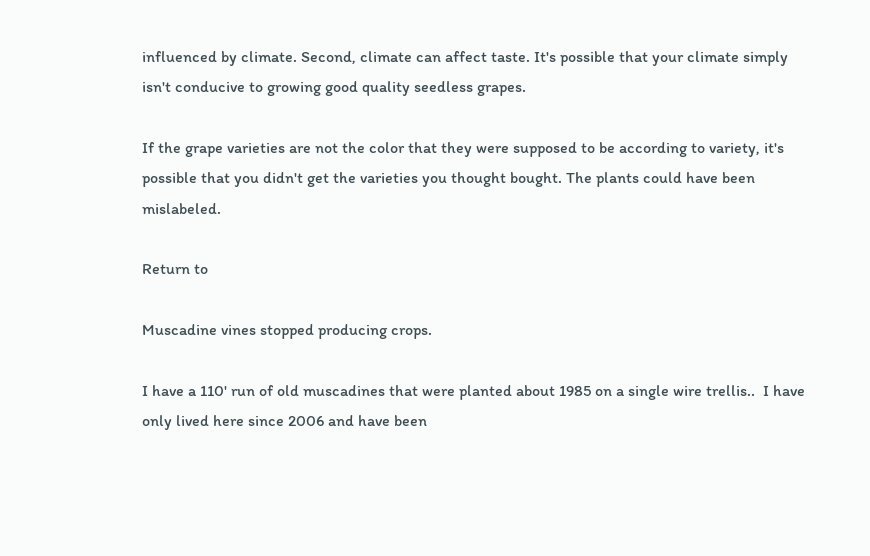influenced by climate. Second, climate can affect taste. It's possible that your climate simply isn't conducive to growing good quality seedless grapes.

If the grape varieties are not the color that they were supposed to be according to variety, it's possible that you didn't get the varieties you thought bought. The plants could have been mislabeled.

Return to

Muscadine vines stopped producing crops.

I have a 110' run of old muscadines that were planted about 1985 on a single wire trellis..  I have only lived here since 2006 and have been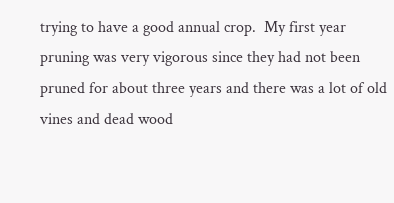trying to have a good annual crop.  My first year pruning was very vigorous since they had not been pruned for about three years and there was a lot of old vines and dead wood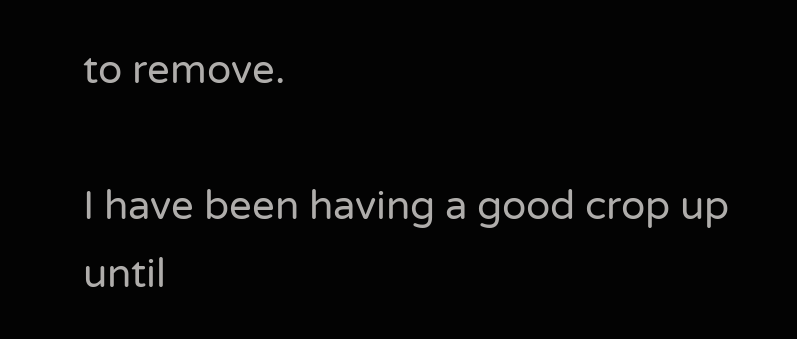to remove.

I have been having a good crop up until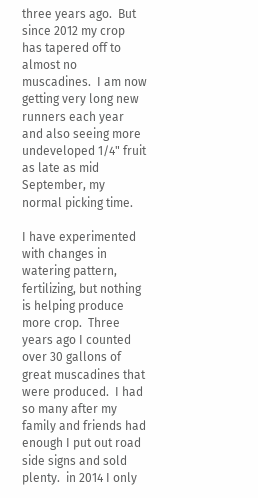three years ago.  But since 2012 my crop has tapered off to almost no muscadines.  I am now getting very long new runners each year and also seeing more undeveloped 1/4" fruit as late as mid September, my normal picking time.

I have experimented with changes in  watering pattern, fertilizing, but nothing is helping produce more crop.  Three years ago I counted over 30 gallons of great muscadines that were produced.  I had so many after my family and friends had enough I put out road side signs and sold plenty.  in 2014 I only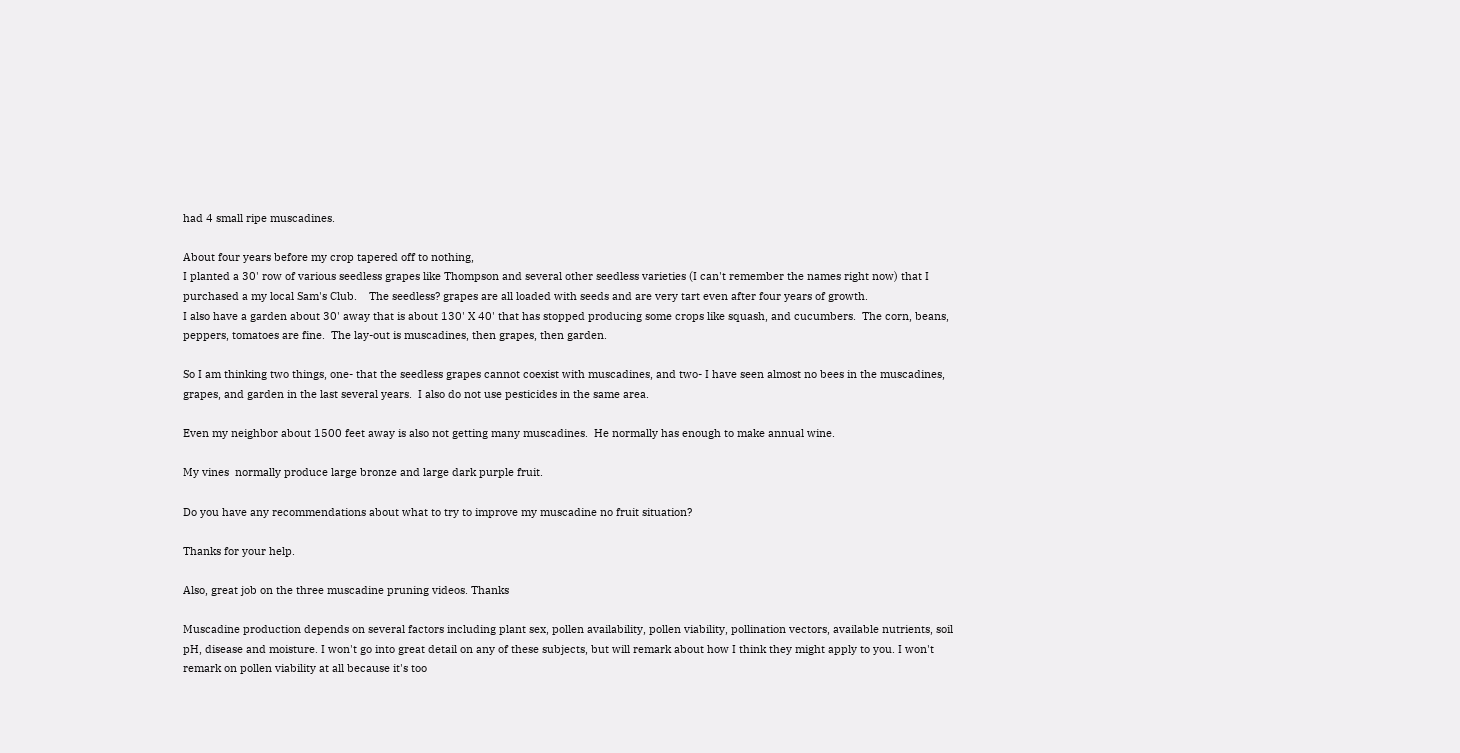had 4 small ripe muscadines.

About four years before my crop tapered off to nothing,
I planted a 30' row of various seedless grapes like Thompson and several other seedless varieties (I can't remember the names right now) that I purchased a my local Sam's Club.    The seedless? grapes are all loaded with seeds and are very tart even after four years of growth.
I also have a garden about 30' away that is about 130' X 40' that has stopped producing some crops like squash, and cucumbers.  The corn, beans, peppers, tomatoes are fine.  The lay-out is muscadines, then grapes, then garden.

So I am thinking two things, one- that the seedless grapes cannot coexist with muscadines, and two- I have seen almost no bees in the muscadines, grapes, and garden in the last several years.  I also do not use pesticides in the same area.

Even my neighbor about 1500 feet away is also not getting many muscadines.  He normally has enough to make annual wine.

My vines  normally produce large bronze and large dark purple fruit.

Do you have any recommendations about what to try to improve my muscadine no fruit situation?

Thanks for your help.

Also, great job on the three muscadine pruning videos. Thanks

Muscadine production depends on several factors including plant sex, pollen availability, pollen viability, pollination vectors, available nutrients, soil pH, disease and moisture. I won't go into great detail on any of these subjects, but will remark about how I think they might apply to you. I won't remark on pollen viability at all because it's too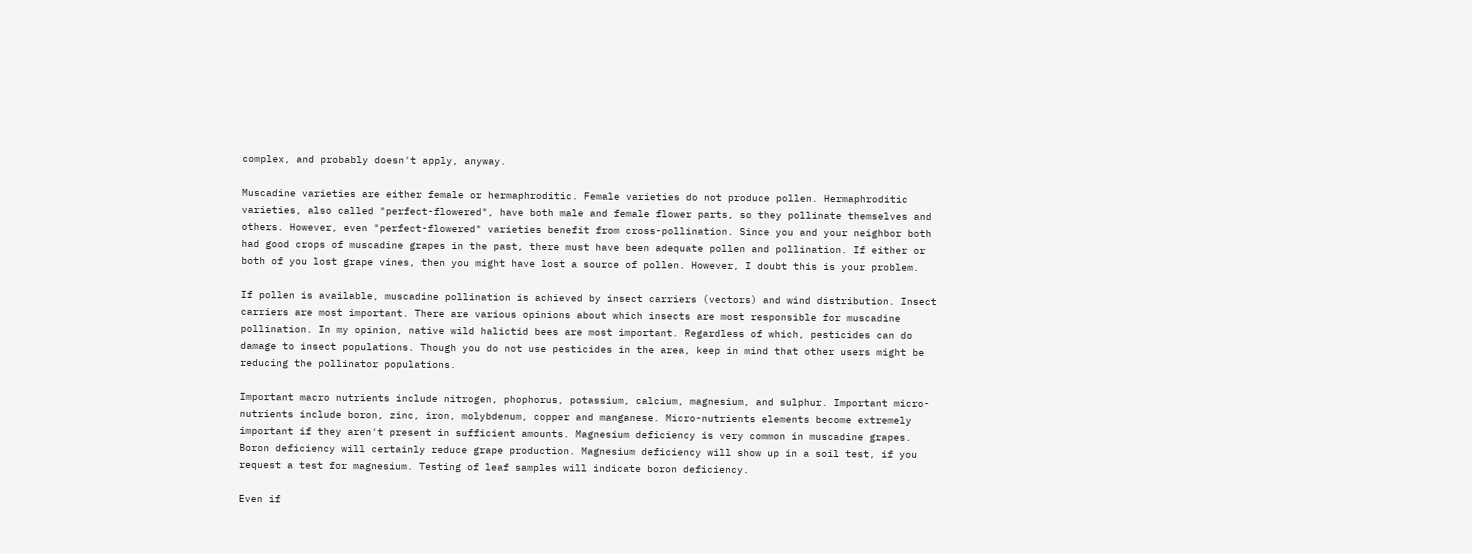complex, and probably doesn't apply, anyway.

Muscadine varieties are either female or hermaphroditic. Female varieties do not produce pollen. Hermaphroditic varieties, also called "perfect-flowered", have both male and female flower parts, so they pollinate themselves and others. However, even "perfect-flowered" varieties benefit from cross-pollination. Since you and your neighbor both had good crops of muscadine grapes in the past, there must have been adequate pollen and pollination. If either or both of you lost grape vines, then you might have lost a source of pollen. However, I doubt this is your problem.

If pollen is available, muscadine pollination is achieved by insect carriers (vectors) and wind distribution. Insect carriers are most important. There are various opinions about which insects are most responsible for muscadine pollination. In my opinion, native wild halictid bees are most important. Regardless of which, pesticides can do damage to insect populations. Though you do not use pesticides in the area, keep in mind that other users might be reducing the pollinator populations.

Important macro nutrients include nitrogen, phophorus, potassium, calcium, magnesium, and sulphur. Important micro-nutrients include boron, zinc, iron, molybdenum, copper and manganese. Micro-nutrients elements become extremely important if they aren't present in sufficient amounts. Magnesium deficiency is very common in muscadine grapes. Boron deficiency will certainly reduce grape production. Magnesium deficiency will show up in a soil test, if you request a test for magnesium. Testing of leaf samples will indicate boron deficiency.

Even if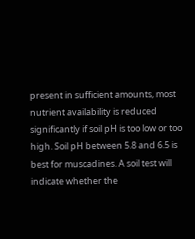present in sufficient amounts, most nutrient availability is reduced significantly if soil pH is too low or too high. Soil pH between 5.8 and 6.5 is best for muscadines. A soil test will indicate whether the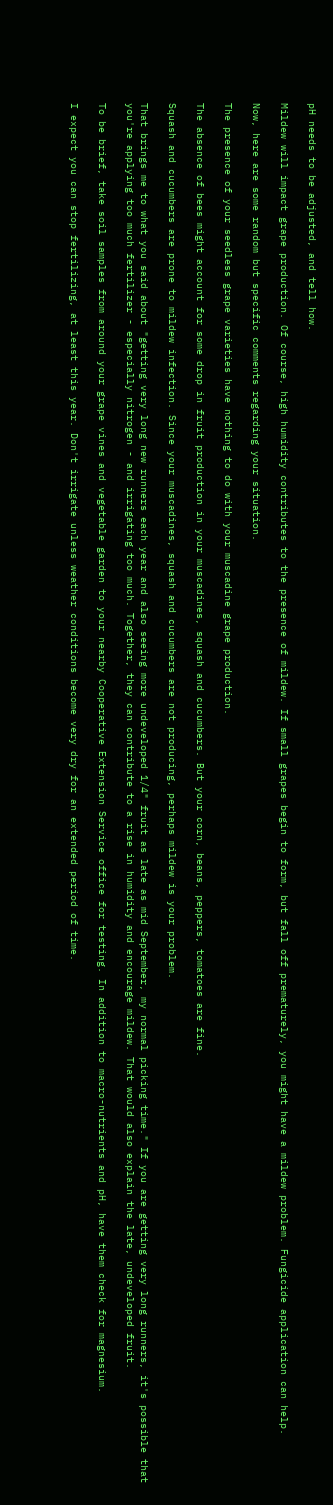pH needs to be adjusted, and tell how.

Mildew will impact grape production. Of course, high humidity contributes to the presence of mildew. If small grapes begin to form, but fall off prematurely, you might have a mildew problem. Fungicide application can help.

Now, here are some random but specific comments regarding your situation.

The presence of your seedless grape varieties have nothing to do with your muscadine grape production.

The absence of bees might account for some drop in fruit production in your muscadines, squash and cucumbers. But your corn, beans, peppers, tomatoes are fine.

Squash and cucumbers are prone to mildew infection. Since your muscadines, squash and cucumbers are not producing, perhaps mildew is your problem.

That brings me to what you said about "getting very long new runners each year and also seeing more undeveloped 1/4" fruit as late as mid September, my normal picking time." If you are getting very long runners, it's possible that you're applying too much fertilizer - especially nitrogen - and irrigating too much. Together, they can contribute to a rise in humidity and encourage mildew. That would also explain the late, undeveloped fruit.

To be brief, take soil samples from around your grape vines and vegetable garden to your nearby Cooperative Extension Service office for testing. In addition to macro-nutrients and pH, have them check for magnesium.

I expect you can stop fertilizing, at least this year. Don't irrigate unless weather conditions become very dry for an extended period of time.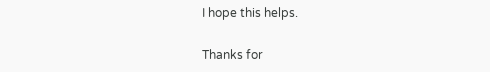I hope this helps.

Thanks for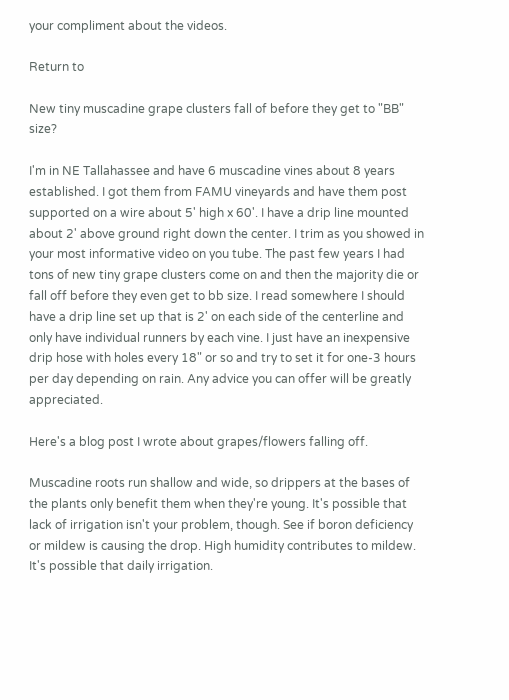your compliment about the videos.

Return to

New tiny muscadine grape clusters fall of before they get to "BB" size?

I'm in NE Tallahassee and have 6 muscadine vines about 8 years established. I got them from FAMU vineyards and have them post supported on a wire about 5' high x 60'. I have a drip line mounted about 2' above ground right down the center. I trim as you showed in your most informative video on you tube. The past few years I had tons of new tiny grape clusters come on and then the majority die or fall off before they even get to bb size. I read somewhere I should have a drip line set up that is 2' on each side of the centerline and only have individual runners by each vine. I just have an inexpensive drip hose with holes every 18" or so and try to set it for one-3 hours per day depending on rain. Any advice you can offer will be greatly appreciated.

Here's a blog post I wrote about grapes/flowers falling off.

Muscadine roots run shallow and wide, so drippers at the bases of the plants only benefit them when they're young. It's possible that lack of irrigation isn't your problem, though. See if boron deficiency or mildew is causing the drop. High humidity contributes to mildew. It's possible that daily irrigation.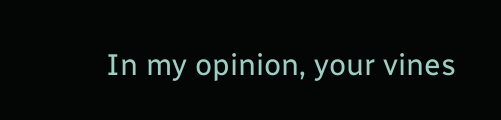In my opinion, your vines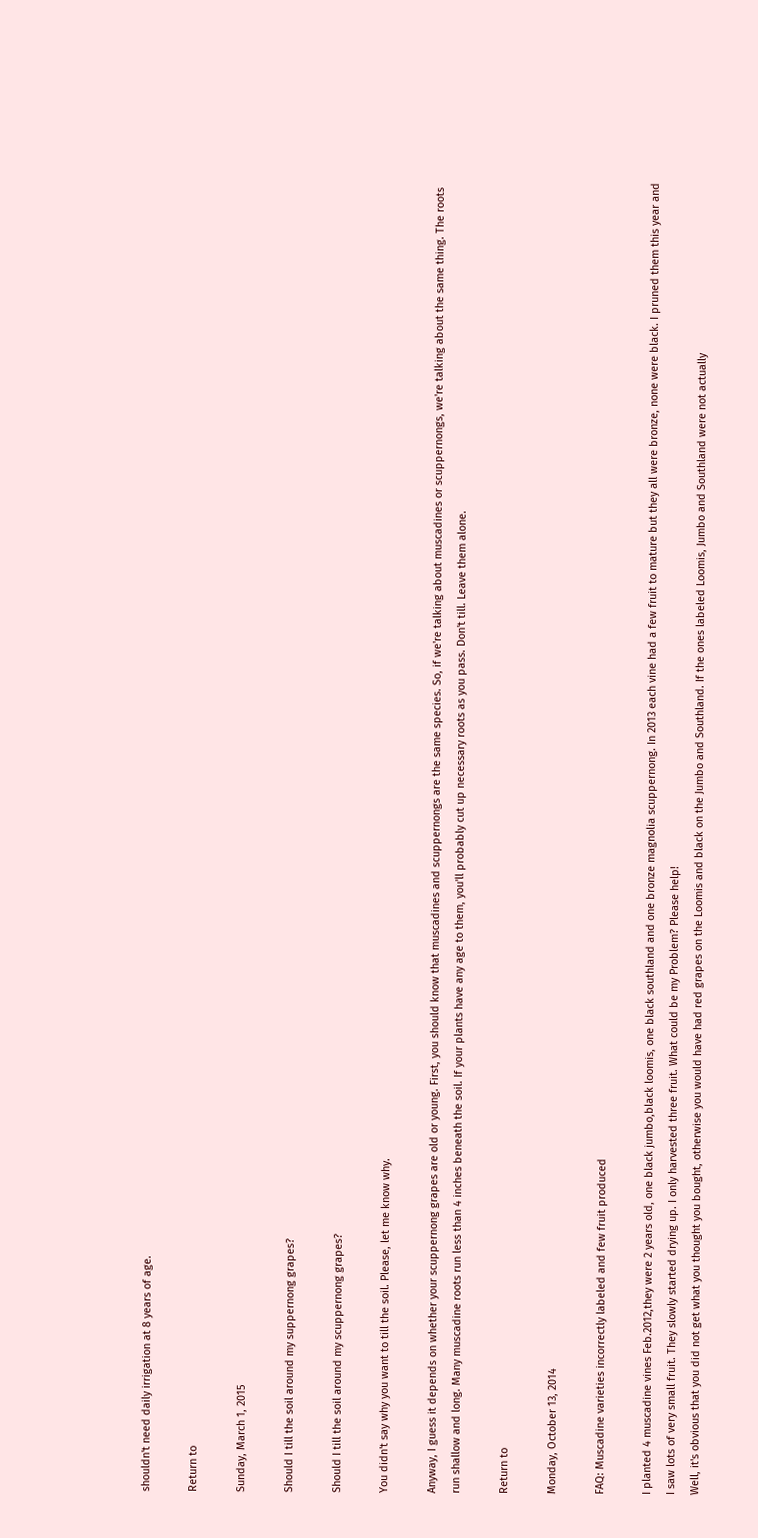shouldn't need daily irrigation at 8 years of age.

Return to

Sunday, March 1, 2015

Should I till the soil around my suppernong grapes?

Should I till the soil around my scuppernong grapes?

You didn't say why you want to till the soil. Please, let me know why.

Anyway, I guess it depends on whether your scuppernong grapes are old or young. First, you should know that muscadines and scuppernongs are the same species. So, if we're talking about muscadines or scuppernongs, we're talking about the same thing. The roots run shallow and long. Many muscadine roots run less than 4 inches beneath the soil. If your plants have any age to them, you'll probably cut up necessary roots as you pass. Don't till. Leave them alone.

Return to

Monday, October 13, 2014

FAQ: Muscadine varieties incorrectly labeled and few fruit produced

I planted 4 muscadine vines Feb.2012,they were 2 years old, one black jumbo,black loomis, one black southland and one bronze magnolia scuppernong. In 2013 each vine had a few fruit to mature but they all were bronze, none were black. I pruned them this year and I saw lots of very small fruit. They slowly started drying up. I only harvested three fruit. What could be my Problem? Please help!
Well, it's obvious that you did not get what you thought you bought, otherwise you would have had red grapes on the Loomis and black on the Jumbo and Southland. If the ones labeled Loomis, Jumbo and Southland were not actually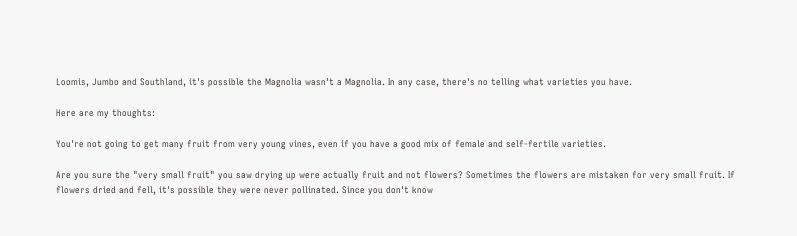Loomis, Jumbo and Southland, it's possible the Magnolia wasn't a Magnolia. In any case, there's no telling what varieties you have.

Here are my thoughts:

You're not going to get many fruit from very young vines, even if you have a good mix of female and self-fertile varieties.

Are you sure the "very small fruit" you saw drying up were actually fruit and not flowers? Sometimes the flowers are mistaken for very small fruit. If flowers dried and fell, it's possible they were never pollinated. Since you don't know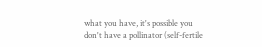what you have, it's possible you don't have a pollinator (self-fertile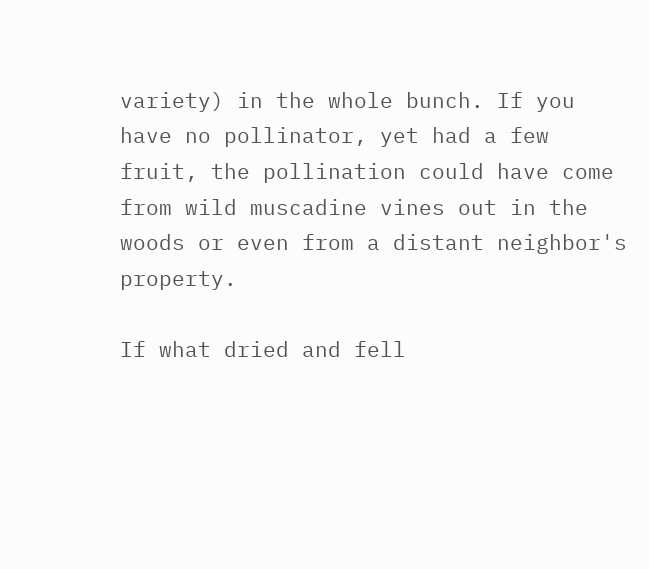variety) in the whole bunch. If you have no pollinator, yet had a few fruit, the pollination could have come from wild muscadine vines out in the woods or even from a distant neighbor's property.

If what dried and fell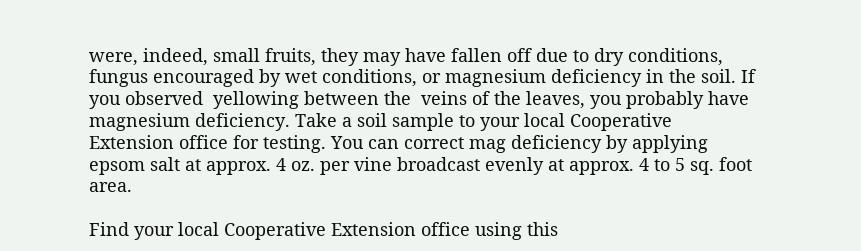were, indeed, small fruits, they may have fallen off due to dry conditions, fungus encouraged by wet conditions, or magnesium deficiency in the soil. If you observed  yellowing between the  veins of the leaves, you probably have magnesium deficiency. Take a soil sample to your local Cooperative Extension office for testing. You can correct mag deficiency by applying epsom salt at approx. 4 oz. per vine broadcast evenly at approx. 4 to 5 sq. foot area.

Find your local Cooperative Extension office using this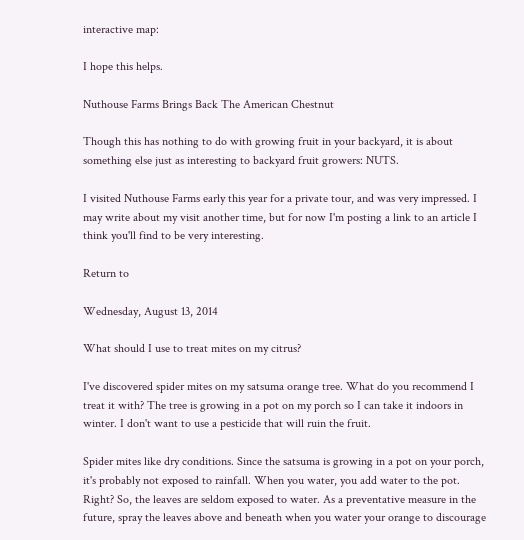interactive map:

I hope this helps.

Nuthouse Farms Brings Back The American Chestnut

Though this has nothing to do with growing fruit in your backyard, it is about something else just as interesting to backyard fruit growers: NUTS.

I visited Nuthouse Farms early this year for a private tour, and was very impressed. I may write about my visit another time, but for now I'm posting a link to an article I think you'll find to be very interesting.

Return to

Wednesday, August 13, 2014

What should I use to treat mites on my citrus?

I've discovered spider mites on my satsuma orange tree. What do you recommend I treat it with? The tree is growing in a pot on my porch so I can take it indoors in winter. I don't want to use a pesticide that will ruin the fruit.

Spider mites like dry conditions. Since the satsuma is growing in a pot on your porch, it's probably not exposed to rainfall. When you water, you add water to the pot. Right? So, the leaves are seldom exposed to water. As a preventative measure in the future, spray the leaves above and beneath when you water your orange to discourage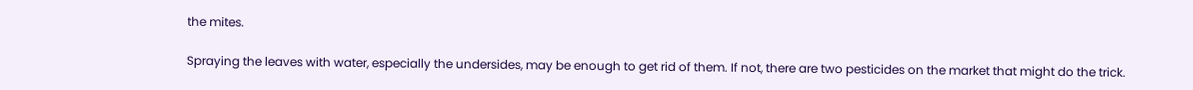the mites.

Spraying the leaves with water, especially the undersides, may be enough to get rid of them. If not, there are two pesticides on the market that might do the trick.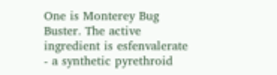One is Monterey Bug Buster. The active ingredient is esfenvalerate - a synthetic pyrethroid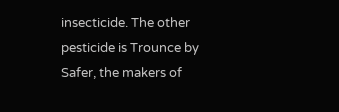insecticide. The other pesticide is Trounce by Safer, the makers of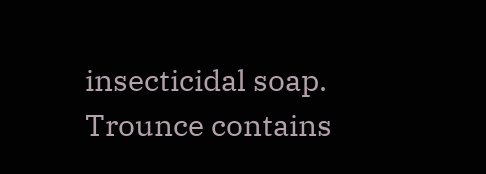insecticidal soap. Trounce contains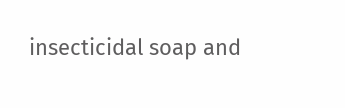insecticidal soap and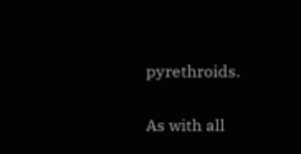pyrethroids.

As with all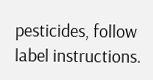pesticides, follow label instructions.